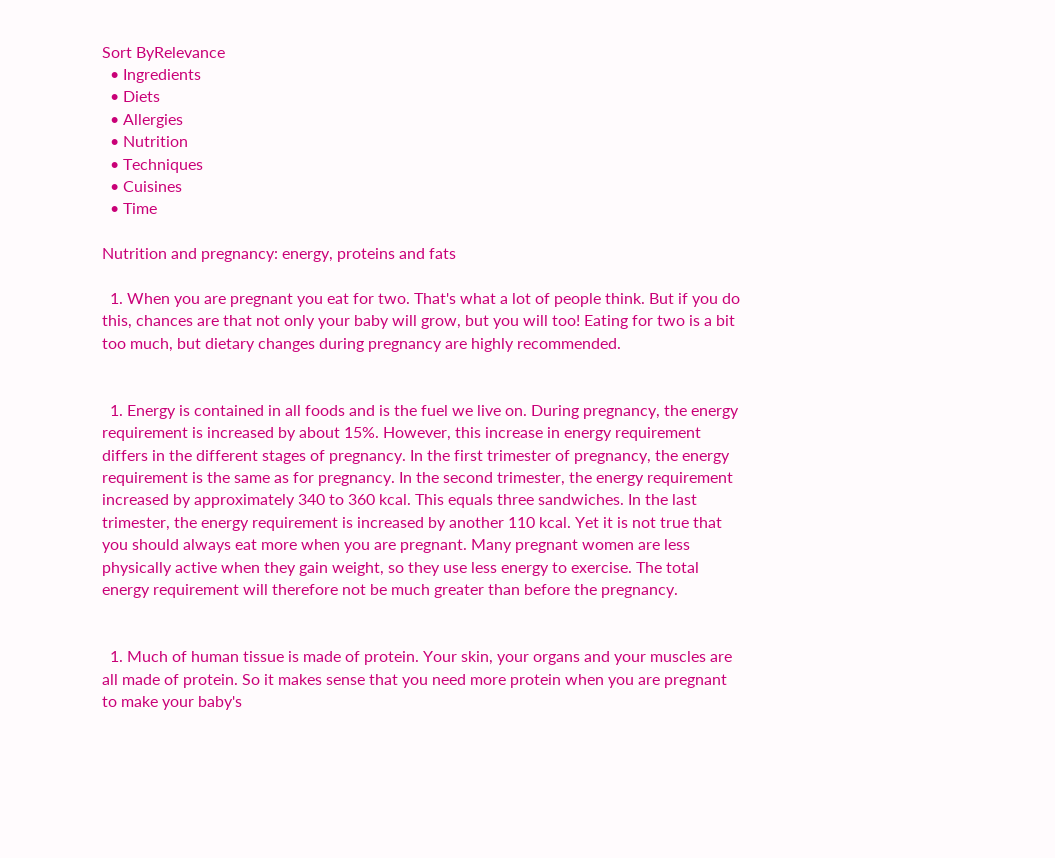Sort ByRelevance
  • Ingredients
  • Diets
  • Allergies
  • Nutrition
  • Techniques
  • Cuisines
  • Time

Nutrition and pregnancy: energy, proteins and fats

  1. When you are pregnant you eat for two. That's what a lot of people think. But if you do this, chances are that not only your baby will grow, but you will too! Eating for two is a bit too much, but dietary changes during pregnancy are highly recommended.


  1. Energy is contained in all foods and is the fuel we live on. During pregnancy, the energy requirement is increased by about 15%. However, this increase in energy requirement differs in the different stages of pregnancy. In the first trimester of pregnancy, the energy requirement is the same as for pregnancy. In the second trimester, the energy requirement increased by approximately 340 to 360 kcal. This equals three sandwiches. In the last trimester, the energy requirement is increased by another 110 kcal. Yet it is not true that you should always eat more when you are pregnant. Many pregnant women are less physically active when they gain weight, so they use less energy to exercise. The total energy requirement will therefore not be much greater than before the pregnancy.


  1. Much of human tissue is made of protein. Your skin, your organs and your muscles are all made of protein. So it makes sense that you need more protein when you are pregnant to make your baby's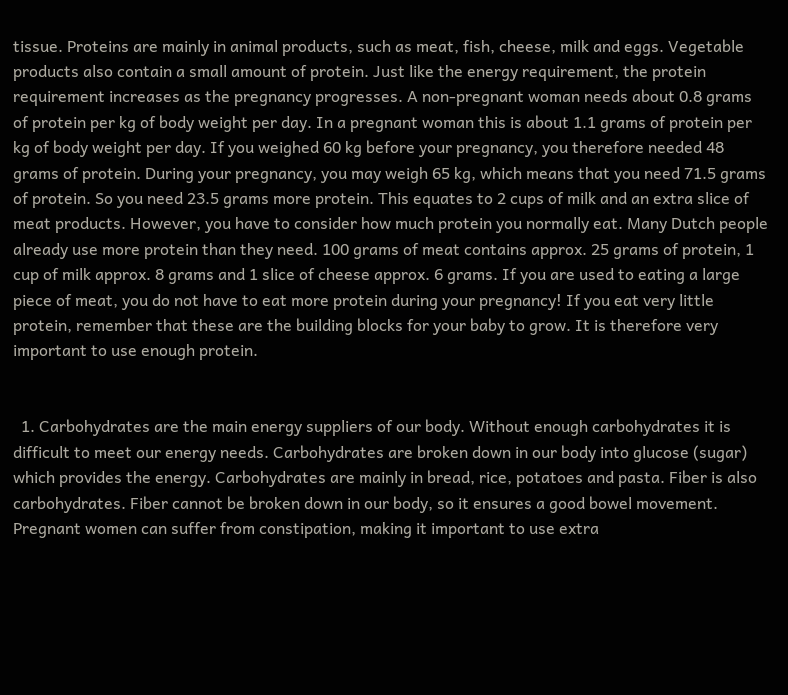tissue. Proteins are mainly in animal products, such as meat, fish, cheese, milk and eggs. Vegetable products also contain a small amount of protein. Just like the energy requirement, the protein requirement increases as the pregnancy progresses. A non-pregnant woman needs about 0.8 grams of protein per kg of body weight per day. In a pregnant woman this is about 1.1 grams of protein per kg of body weight per day. If you weighed 60 kg before your pregnancy, you therefore needed 48 grams of protein. During your pregnancy, you may weigh 65 kg, which means that you need 71.5 grams of protein. So you need 23.5 grams more protein. This equates to 2 cups of milk and an extra slice of meat products. However, you have to consider how much protein you normally eat. Many Dutch people already use more protein than they need. 100 grams of meat contains approx. 25 grams of protein, 1 cup of milk approx. 8 grams and 1 slice of cheese approx. 6 grams. If you are used to eating a large piece of meat, you do not have to eat more protein during your pregnancy! If you eat very little protein, remember that these are the building blocks for your baby to grow. It is therefore very important to use enough protein.


  1. Carbohydrates are the main energy suppliers of our body. Without enough carbohydrates it is difficult to meet our energy needs. Carbohydrates are broken down in our body into glucose (sugar) which provides the energy. Carbohydrates are mainly in bread, rice, potatoes and pasta. Fiber is also carbohydrates. Fiber cannot be broken down in our body, so it ensures a good bowel movement. Pregnant women can suffer from constipation, making it important to use extra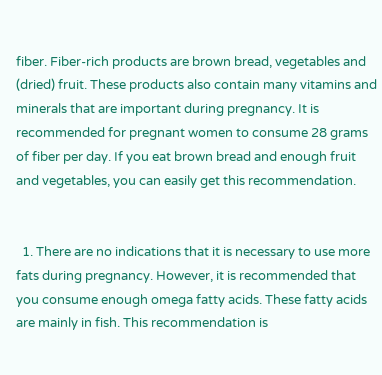fiber. Fiber-rich products are brown bread, vegetables and (dried) fruit. These products also contain many vitamins and minerals that are important during pregnancy. It is recommended for pregnant women to consume 28 grams of fiber per day. If you eat brown bread and enough fruit and vegetables, you can easily get this recommendation.


  1. There are no indications that it is necessary to use more fats during pregnancy. However, it is recommended that you consume enough omega fatty acids. These fatty acids are mainly in fish. This recommendation is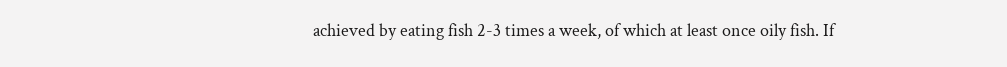achieved by eating fish 2-3 times a week, of which at least once oily fish. If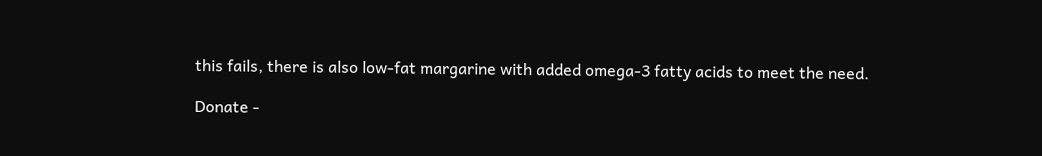this fails, there is also low-fat margarine with added omega-3 fatty acids to meet the need.

Donate -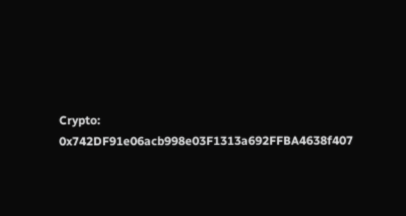Crypto: 0x742DF91e06acb998e03F1313a692FFBA4638f407